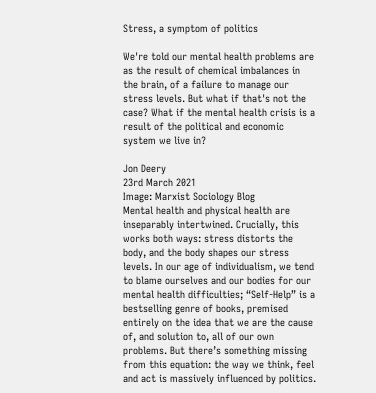Stress, a symptom of politics

We're told our mental health problems are as the result of chemical imbalances in the brain, of a failure to manage our stress levels. But what if that's not the case? What if the mental health crisis is a result of the political and economic system we live in?

Jon Deery
23rd March 2021
Image: Marxist Sociology Blog
Mental health and physical health are inseparably intertwined. Crucially, this works both ways: stress distorts the body, and the body shapes our stress levels. In our age of individualism, we tend to blame ourselves and our bodies for our mental health difficulties; “Self-Help” is a bestselling genre of books, premised entirely on the idea that we are the cause of, and solution to, all of our own problems. But there’s something missing from this equation: the way we think, feel and act is massively influenced by politics.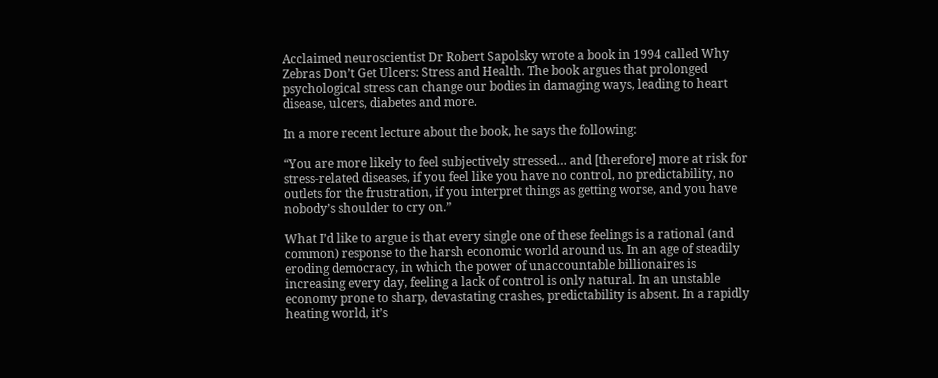Acclaimed neuroscientist Dr Robert Sapolsky wrote a book in 1994 called Why Zebras Don’t Get Ulcers: Stress and Health. The book argues that prolonged psychological stress can change our bodies in damaging ways, leading to heart disease, ulcers, diabetes and more.

In a more recent lecture about the book, he says the following:

“You are more likely to feel subjectively stressed… and [therefore] more at risk for stress-related diseases, if you feel like you have no control, no predictability, no outlets for the frustration, if you interpret things as getting worse, and you have nobody’s shoulder to cry on.”

What I’d like to argue is that every single one of these feelings is a rational (and common) response to the harsh economic world around us. In an age of steadily eroding democracy, in which the power of unaccountable billionaires is increasing every day, feeling a lack of control is only natural. In an unstable economy prone to sharp, devastating crashes, predictability is absent. In a rapidly heating world, it’s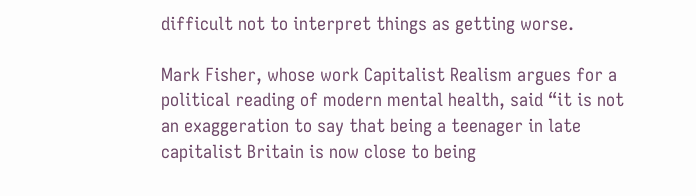difficult not to interpret things as getting worse.

Mark Fisher, whose work Capitalist Realism argues for a political reading of modern mental health, said “it is not an exaggeration to say that being a teenager in late capitalist Britain is now close to being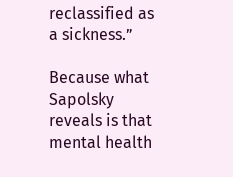reclassified as a sickness.”

Because what Sapolsky reveals is that mental health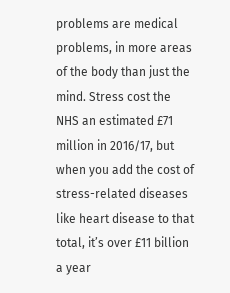problems are medical problems, in more areas of the body than just the mind. Stress cost the NHS an estimated £71 million in 2016/17, but when you add the cost of stress-related diseases like heart disease to that total, it’s over £11 billion a year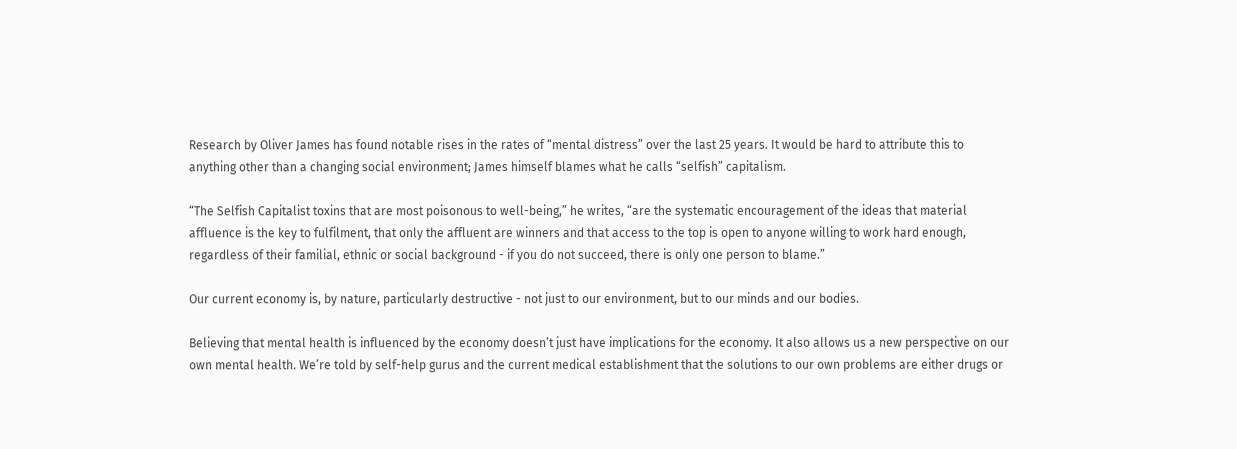Research by Oliver James has found notable rises in the rates of “mental distress” over the last 25 years. It would be hard to attribute this to anything other than a changing social environment; James himself blames what he calls “selfish” capitalism.

“The Selfish Capitalist toxins that are most poisonous to well-being,” he writes, “are the systematic encouragement of the ideas that material affluence is the key to fulfilment, that only the affluent are winners and that access to the top is open to anyone willing to work hard enough, regardless of their familial, ethnic or social background - if you do not succeed, there is only one person to blame.”

Our current economy is, by nature, particularly destructive - not just to our environment, but to our minds and our bodies.

Believing that mental health is influenced by the economy doesn’t just have implications for the economy. It also allows us a new perspective on our own mental health. We’re told by self-help gurus and the current medical establishment that the solutions to our own problems are either drugs or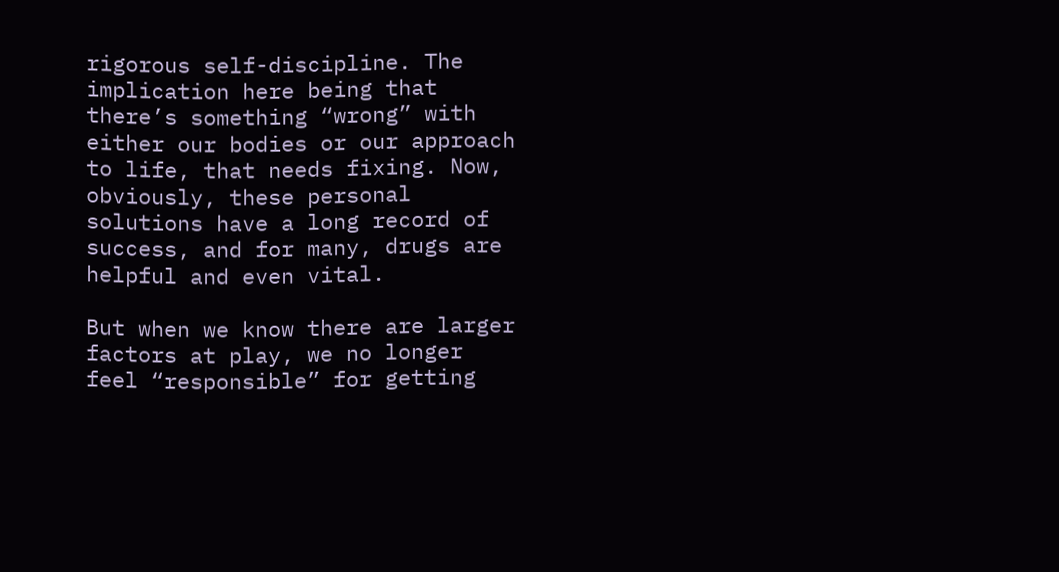rigorous self-discipline. The implication here being that there’s something “wrong” with either our bodies or our approach to life, that needs fixing. Now, obviously, these personal solutions have a long record of success, and for many, drugs are helpful and even vital.

But when we know there are larger factors at play, we no longer feel “responsible” for getting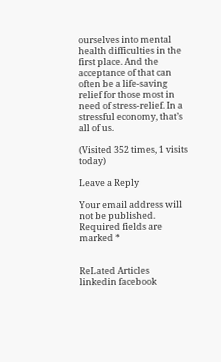ourselves into mental health difficulties in the first place. And the acceptance of that can often be a life-saving relief for those most in need of stress-relief. In a stressful economy, that’s all of us.

(Visited 352 times, 1 visits today)

Leave a Reply

Your email address will not be published. Required fields are marked *


ReLated Articles
linkedin facebook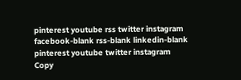pinterest youtube rss twitter instagram facebook-blank rss-blank linkedin-blank pinterest youtube twitter instagram
Copy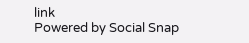link
Powered by Social Snap